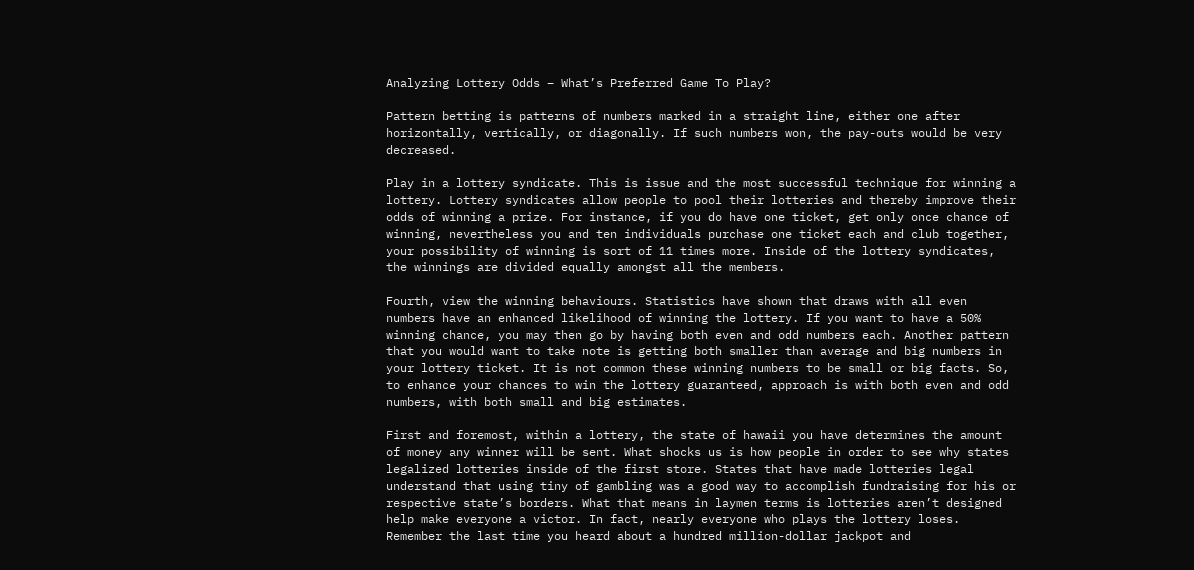Analyzing Lottery Odds – What’s Preferred Game To Play?

Pattern betting is patterns of numbers marked in a straight line, either one after horizontally, vertically, or diagonally. If such numbers won, the pay-outs would be very decreased.

Play in a lottery syndicate. This is issue and the most successful technique for winning a lottery. Lottery syndicates allow people to pool their lotteries and thereby improve their odds of winning a prize. For instance, if you do have one ticket, get only once chance of winning, nevertheless you and ten individuals purchase one ticket each and club together, your possibility of winning is sort of 11 times more. Inside of the lottery syndicates, the winnings are divided equally amongst all the members.

Fourth, view the winning behaviours. Statistics have shown that draws with all even numbers have an enhanced likelihood of winning the lottery. If you want to have a 50% winning chance, you may then go by having both even and odd numbers each. Another pattern that you would want to take note is getting both smaller than average and big numbers in your lottery ticket. It is not common these winning numbers to be small or big facts. So, to enhance your chances to win the lottery guaranteed, approach is with both even and odd numbers, with both small and big estimates.

First and foremost, within a lottery, the state of hawaii you have determines the amount of money any winner will be sent. What shocks us is how people in order to see why states legalized lotteries inside of the first store. States that have made lotteries legal understand that using tiny of gambling was a good way to accomplish fundraising for his or respective state’s borders. What that means in laymen terms is lotteries aren’t designed help make everyone a victor. In fact, nearly everyone who plays the lottery loses. Remember the last time you heard about a hundred million-dollar jackpot and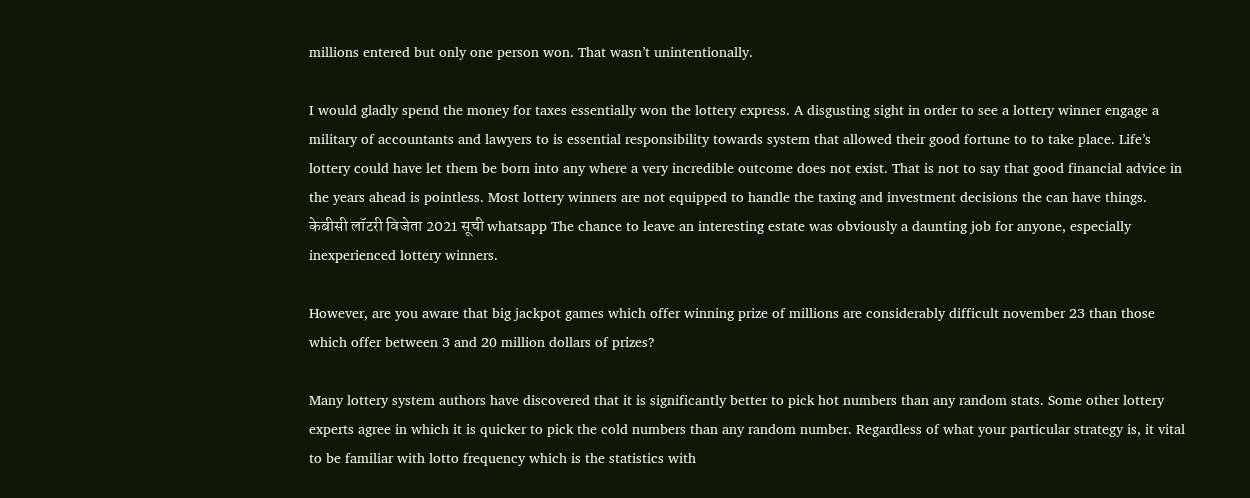millions entered but only one person won. That wasn’t unintentionally.

I would gladly spend the money for taxes essentially won the lottery express. A disgusting sight in order to see a lottery winner engage a military of accountants and lawyers to is essential responsibility towards system that allowed their good fortune to to take place. Life’s lottery could have let them be born into any where a very incredible outcome does not exist. That is not to say that good financial advice in the years ahead is pointless. Most lottery winners are not equipped to handle the taxing and investment decisions the can have things. केबीसी लॉटरी विजेता 2021 सूची whatsapp The chance to leave an interesting estate was obviously a daunting job for anyone, especially inexperienced lottery winners.

However, are you aware that big jackpot games which offer winning prize of millions are considerably difficult november 23 than those which offer between 3 and 20 million dollars of prizes?

Many lottery system authors have discovered that it is significantly better to pick hot numbers than any random stats. Some other lottery experts agree in which it is quicker to pick the cold numbers than any random number. Regardless of what your particular strategy is, it vital to be familiar with lotto frequency which is the statistics with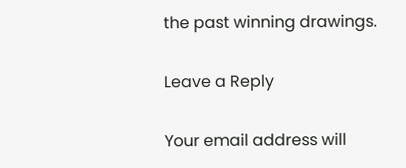the past winning drawings.

Leave a Reply

Your email address will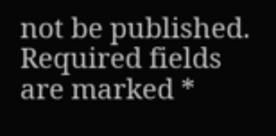not be published. Required fields are marked *